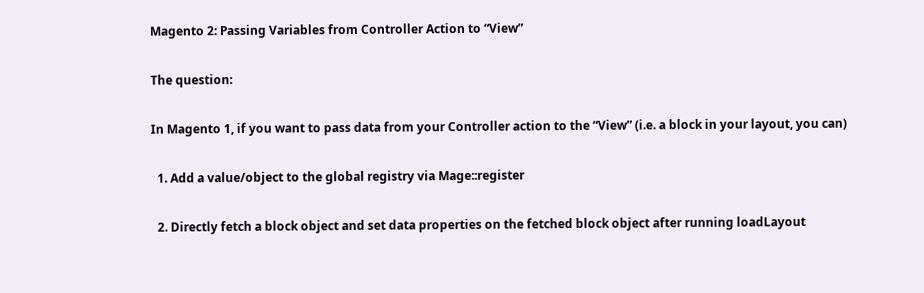Magento 2: Passing Variables from Controller Action to “View”

The question:

In Magento 1, if you want to pass data from your Controller action to the “View” (i.e. a block in your layout, you can)

  1. Add a value/object to the global registry via Mage::register

  2. Directly fetch a block object and set data properties on the fetched block object after running loadLayout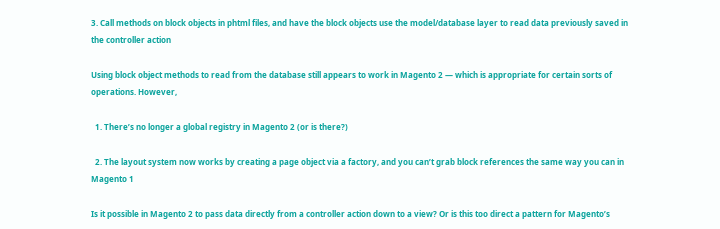3. Call methods on block objects in phtml files, and have the block objects use the model/database layer to read data previously saved in the controller action

Using block object methods to read from the database still appears to work in Magento 2 — which is appropriate for certain sorts of operations. However,

  1. There’s no longer a global registry in Magento 2 (or is there?)

  2. The layout system now works by creating a page object via a factory, and you can’t grab block references the same way you can in Magento 1

Is it possible in Magento 2 to pass data directly from a controller action down to a view? Or is this too direct a pattern for Magento’s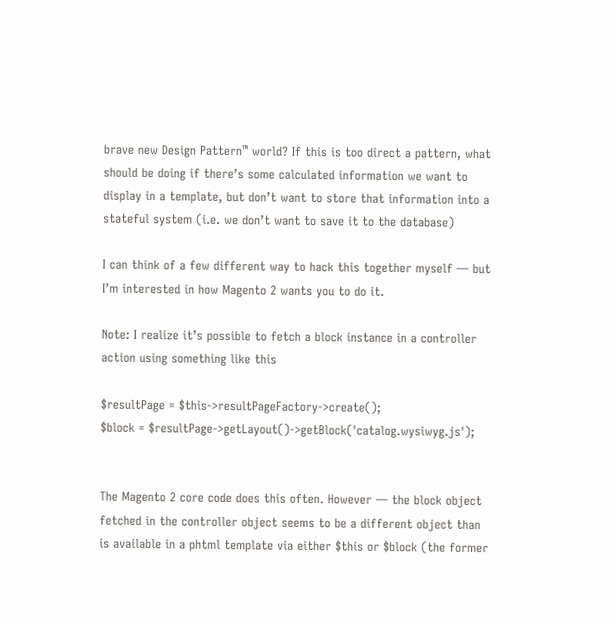brave new Design Pattern™ world? If this is too direct a pattern, what should be doing if there’s some calculated information we want to display in a template, but don’t want to store that information into a stateful system (i.e. we don’t want to save it to the database)

I can think of a few different way to hack this together myself — but I’m interested in how Magento 2 wants you to do it.

Note: I realize it’s possible to fetch a block instance in a controller action using something like this

$resultPage = $this->resultPageFactory->create();
$block = $resultPage->getLayout()->getBlock('catalog.wysiwyg.js');


The Magento 2 core code does this often. However — the block object fetched in the controller object seems to be a different object than is available in a phtml template via either $this or $block (the former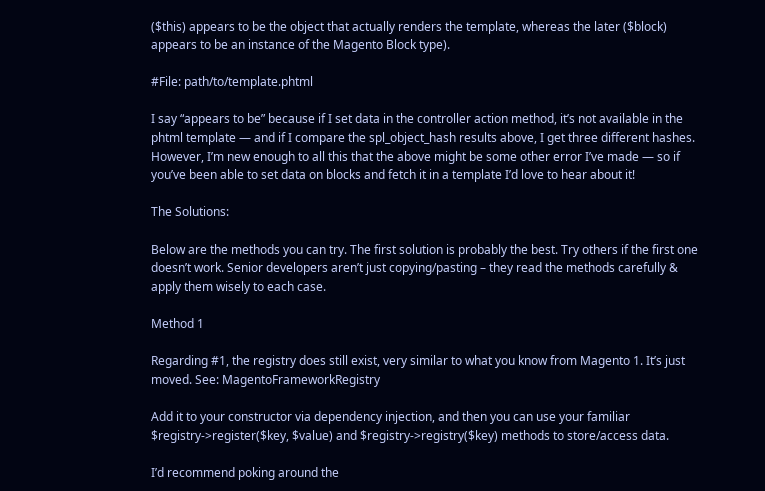($this) appears to be the object that actually renders the template, whereas the later ($block) appears to be an instance of the Magento Block type).

#File: path/to/template.phtml

I say “appears to be” because if I set data in the controller action method, it’s not available in the phtml template — and if I compare the spl_object_hash results above, I get three different hashes. However, I’m new enough to all this that the above might be some other error I’ve made — so if you’ve been able to set data on blocks and fetch it in a template I’d love to hear about it!

The Solutions:

Below are the methods you can try. The first solution is probably the best. Try others if the first one doesn’t work. Senior developers aren’t just copying/pasting – they read the methods carefully & apply them wisely to each case.

Method 1

Regarding #1, the registry does still exist, very similar to what you know from Magento 1. It’s just moved. See: MagentoFrameworkRegistry

Add it to your constructor via dependency injection, and then you can use your familiar $registry->register($key, $value) and $registry->registry($key) methods to store/access data.

I’d recommend poking around the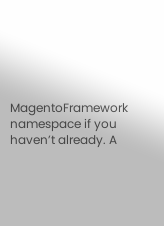MagentoFramework namespace if you haven’t already. A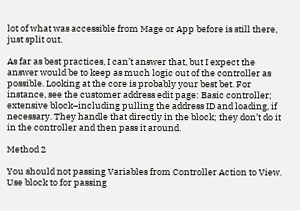lot of what was accessible from Mage or App before is still there, just split out.

As far as best practices, I can’t answer that, but I expect the answer would be to keep as much logic out of the controller as possible. Looking at the core is probably your best bet. For instance, see the customer address edit page: Basic controller; extensive block–including pulling the address ID and loading, if necessary. They handle that directly in the block; they don’t do it in the controller and then pass it around.

Method 2

You should not passing Variables from Controller Action to View. Use block to for passing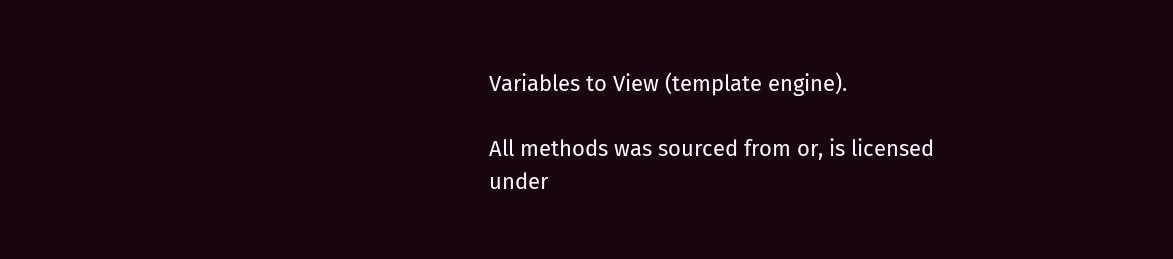Variables to View (template engine).

All methods was sourced from or, is licensed under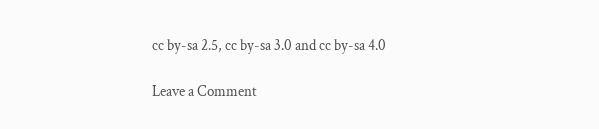cc by-sa 2.5, cc by-sa 3.0 and cc by-sa 4.0

Leave a Comment